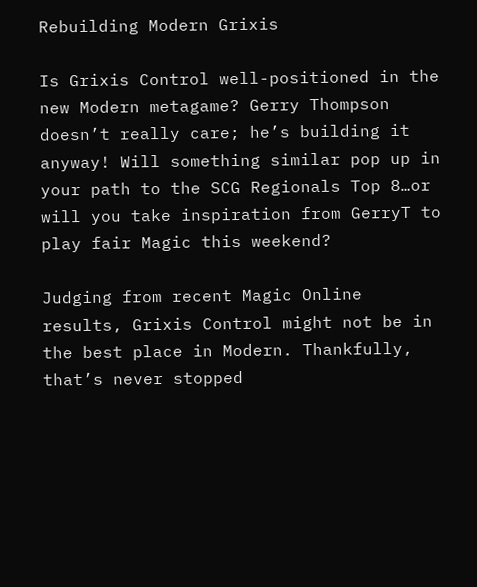Rebuilding Modern Grixis

Is Grixis Control well-positioned in the new Modern metagame? Gerry Thompson doesn’t really care; he’s building it anyway! Will something similar pop up in your path to the SCG Regionals Top 8…or will you take inspiration from GerryT to play fair Magic this weekend?

Judging from recent Magic Online results, Grixis Control might not be in the best place in Modern. Thankfully, that’s never stopped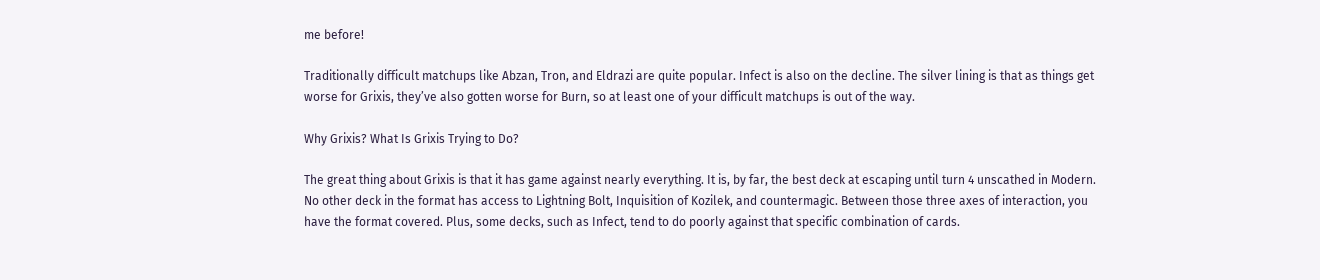me before!

Traditionally difficult matchups like Abzan, Tron, and Eldrazi are quite popular. Infect is also on the decline. The silver lining is that as things get worse for Grixis, they’ve also gotten worse for Burn, so at least one of your difficult matchups is out of the way.

Why Grixis? What Is Grixis Trying to Do?

The great thing about Grixis is that it has game against nearly everything. It is, by far, the best deck at escaping until turn 4 unscathed in Modern. No other deck in the format has access to Lightning Bolt, Inquisition of Kozilek, and countermagic. Between those three axes of interaction, you have the format covered. Plus, some decks, such as Infect, tend to do poorly against that specific combination of cards.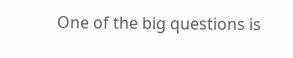One of the big questions is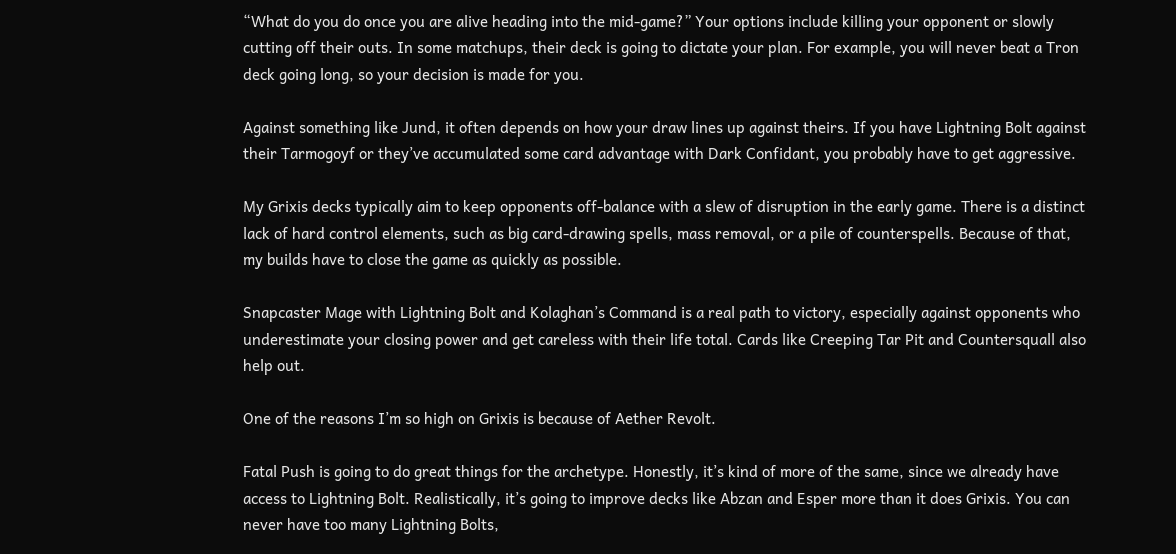“What do you do once you are alive heading into the mid-game?” Your options include killing your opponent or slowly cutting off their outs. In some matchups, their deck is going to dictate your plan. For example, you will never beat a Tron deck going long, so your decision is made for you.

Against something like Jund, it often depends on how your draw lines up against theirs. If you have Lightning Bolt against their Tarmogoyf or they’ve accumulated some card advantage with Dark Confidant, you probably have to get aggressive.

My Grixis decks typically aim to keep opponents off-balance with a slew of disruption in the early game. There is a distinct lack of hard control elements, such as big card-drawing spells, mass removal, or a pile of counterspells. Because of that, my builds have to close the game as quickly as possible.

Snapcaster Mage with Lightning Bolt and Kolaghan’s Command is a real path to victory, especially against opponents who underestimate your closing power and get careless with their life total. Cards like Creeping Tar Pit and Countersquall also help out.

One of the reasons I’m so high on Grixis is because of Aether Revolt.

Fatal Push is going to do great things for the archetype. Honestly, it’s kind of more of the same, since we already have access to Lightning Bolt. Realistically, it’s going to improve decks like Abzan and Esper more than it does Grixis. You can never have too many Lightning Bolts,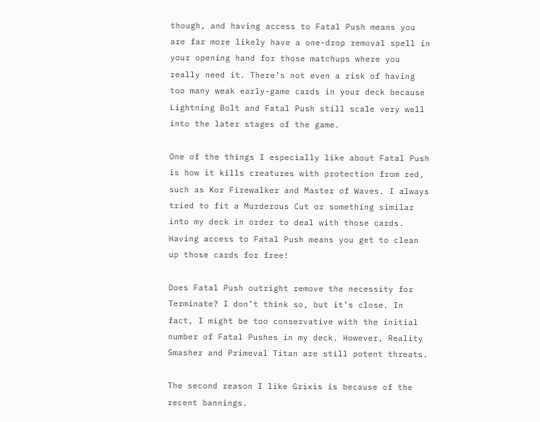though, and having access to Fatal Push means you are far more likely have a one-drop removal spell in your opening hand for those matchups where you really need it. There’s not even a risk of having too many weak early-game cards in your deck because Lightning Bolt and Fatal Push still scale very well into the later stages of the game.

One of the things I especially like about Fatal Push is how it kills creatures with protection from red, such as Kor Firewalker and Master of Waves. I always tried to fit a Murderous Cut or something similar into my deck in order to deal with those cards. Having access to Fatal Push means you get to clean up those cards for free!

Does Fatal Push outright remove the necessity for Terminate? I don’t think so, but it’s close. In fact, I might be too conservative with the initial number of Fatal Pushes in my deck. However, Reality Smasher and Primeval Titan are still potent threats.

The second reason I like Grixis is because of the recent bannings.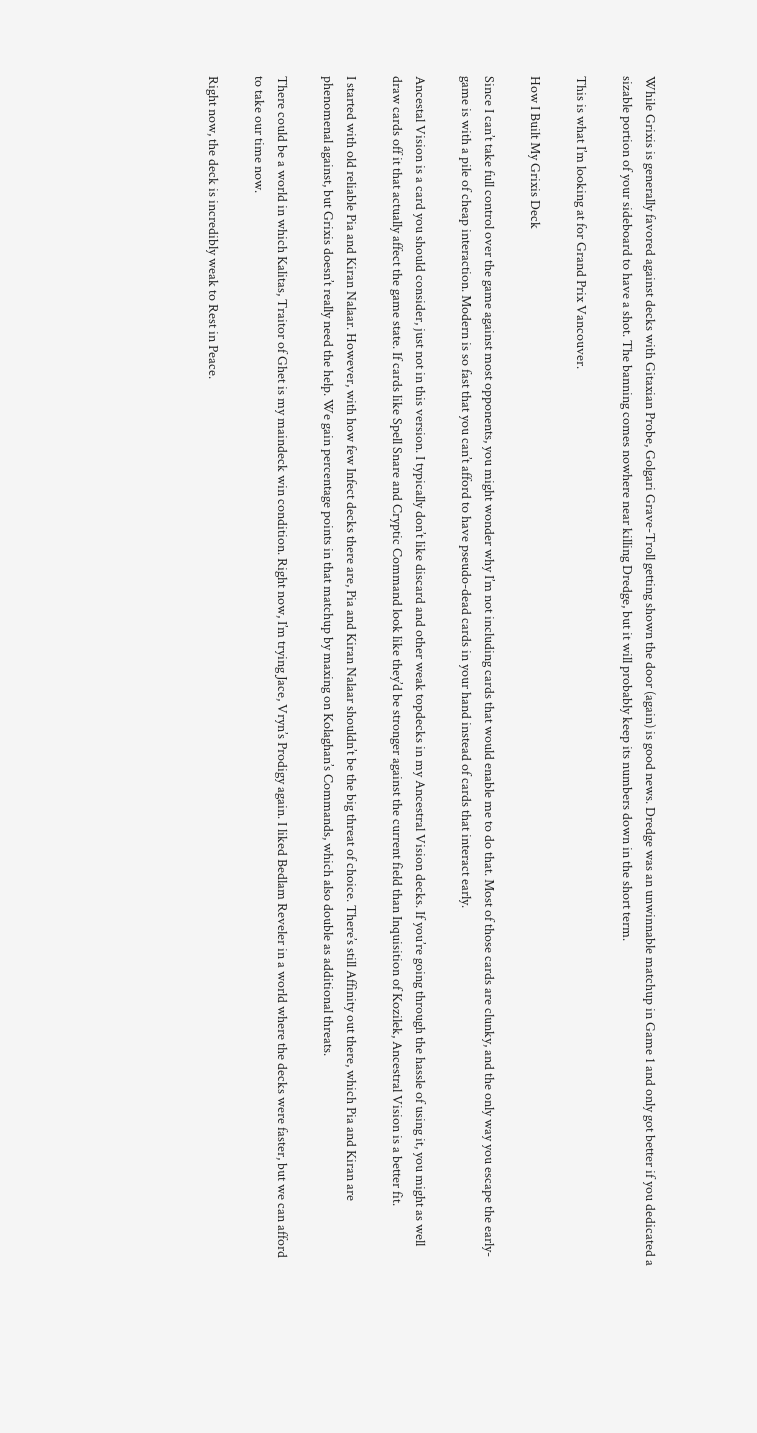While Grixis is generally favored against decks with Gitaxian Probe, Golgari Grave-Troll getting shown the door (again) is good news. Dredge was an unwinnable matchup in Game 1 and only got better if you dedicated a sizable portion of your sideboard to have a shot. The banning comes nowhere near killing Dredge, but it will probably keep its numbers down in the short term.

This is what I’m looking at for Grand Prix Vancouver.

How I Built My Grixis Deck

Since I can’t take full control over the game against most opponents, you might wonder why I’m not including cards that would enable me to do that. Most of those cards are clunky, and the only way you escape the early-game is with a pile of cheap interaction. Modern is so fast that you can’t afford to have pseudo-dead cards in your hand instead of cards that interact early.

Ancestal Vision is a card you should consider, just not in this version. I typically don’t like discard and other weak topdecks in my Ancestral Vision decks. If you’re going through the hassle of using it, you might as well draw cards off it that actually affect the game state. If cards like Spell Snare and Cryptic Command look like they’d be stronger against the current field than Inquisition of Kozilek, Ancestral Vision is a better fit.

I started with old reliable Pia and Kiran Nalaar. However, with how few Infect decks there are, Pia and Kiran Nalaar shouldn’t be the big threat of choice. There’s still Affinity out there, which Pia and Kiran are phenomenal against, but Grixis doesn’t really need the help. We gain percentage points in that matchup by maxing on Kolaghan’s Commands, which also double as additional threats.

There could be a world in which Kalitas, Traitor of Ghet is my maindeck win condition. Right now, I’m trying Jace, Vryn’s Prodigy again. I liked Bedlam Reveler in a world where the decks were faster, but we can afford to take our time now.

Right now, the deck is incredibly weak to Rest in Peace.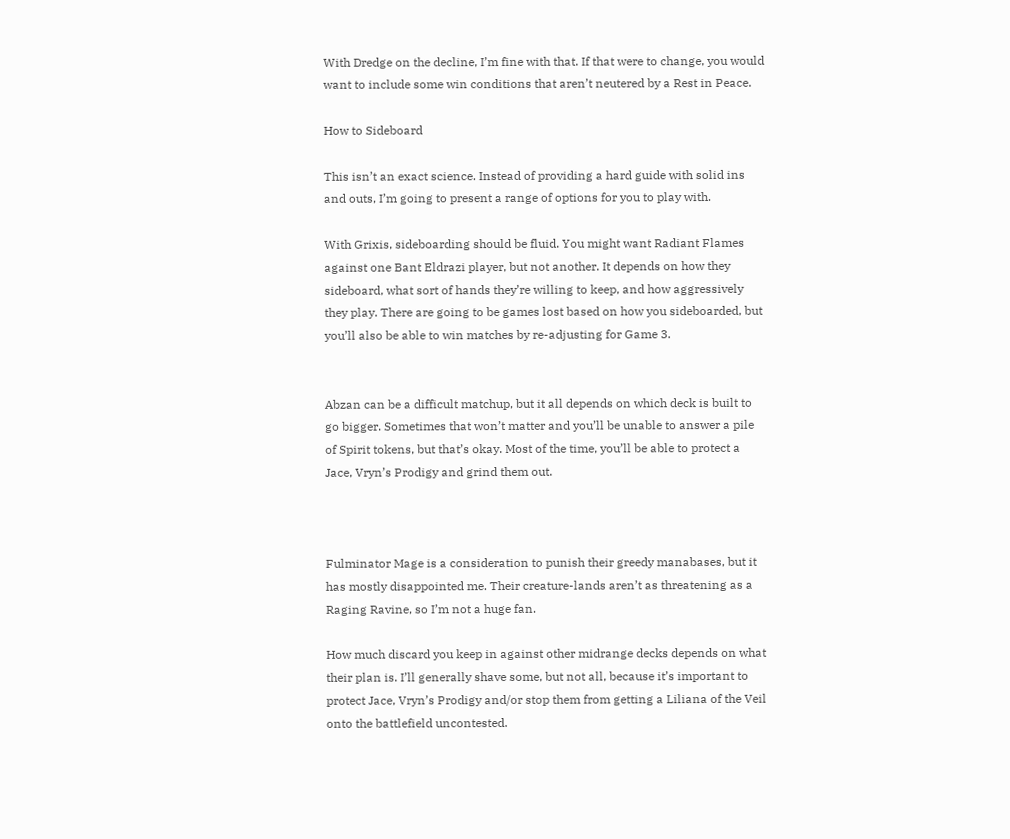With Dredge on the decline, I’m fine with that. If that were to change, you would want to include some win conditions that aren’t neutered by a Rest in Peace.

How to Sideboard

This isn’t an exact science. Instead of providing a hard guide with solid ins and outs, I’m going to present a range of options for you to play with.

With Grixis, sideboarding should be fluid. You might want Radiant Flames against one Bant Eldrazi player, but not another. It depends on how they sideboard, what sort of hands they’re willing to keep, and how aggressively they play. There are going to be games lost based on how you sideboarded, but you’ll also be able to win matches by re-adjusting for Game 3.


Abzan can be a difficult matchup, but it all depends on which deck is built to go bigger. Sometimes that won’t matter and you’ll be unable to answer a pile of Spirit tokens, but that’s okay. Most of the time, you’ll be able to protect a Jace, Vryn’s Prodigy and grind them out.



Fulminator Mage is a consideration to punish their greedy manabases, but it has mostly disappointed me. Their creature-lands aren’t as threatening as a Raging Ravine, so I’m not a huge fan.

How much discard you keep in against other midrange decks depends on what their plan is. I’ll generally shave some, but not all, because it’s important to protect Jace, Vryn’s Prodigy and/or stop them from getting a Liliana of the Veil onto the battlefield uncontested.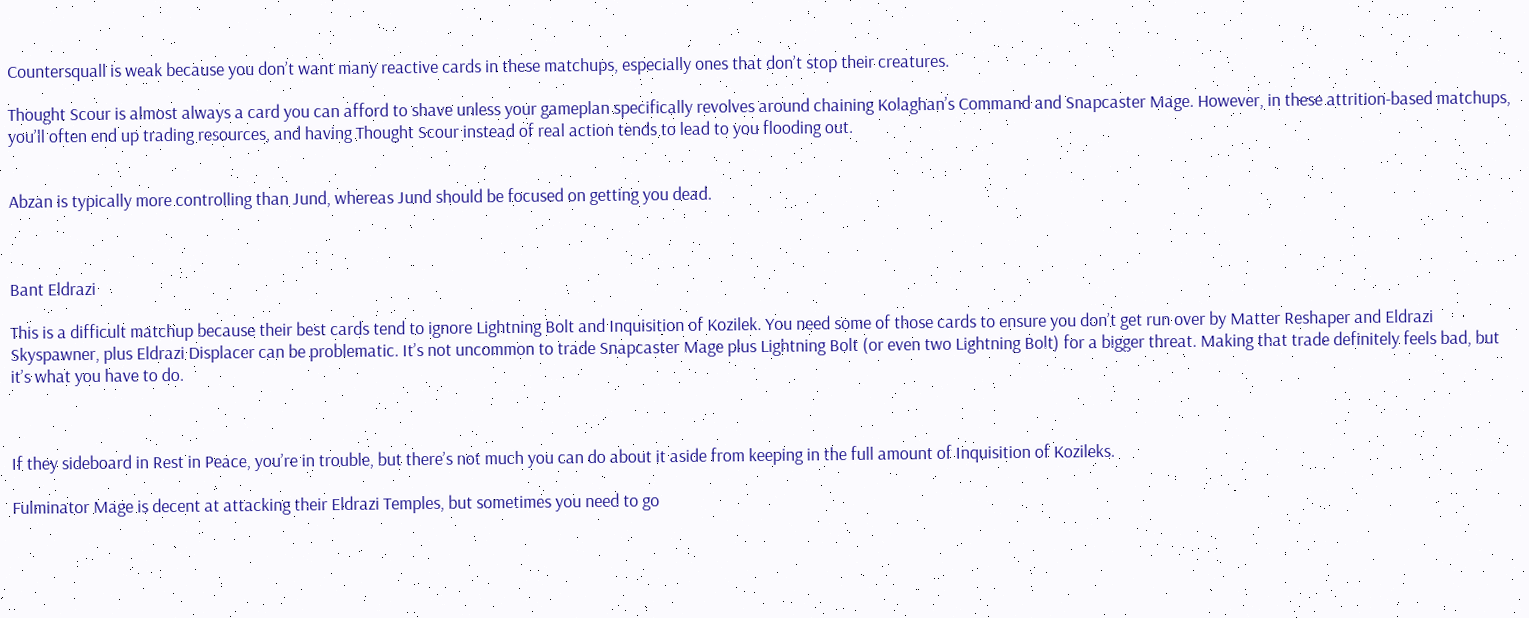Countersquall is weak because you don’t want many reactive cards in these matchups, especially ones that don’t stop their creatures.

Thought Scour is almost always a card you can afford to shave unless your gameplan specifically revolves around chaining Kolaghan’s Command and Snapcaster Mage. However, in these attrition-based matchups, you’ll often end up trading resources, and having Thought Scour instead of real action tends to lead to you flooding out.


Abzan is typically more controlling than Jund, whereas Jund should be focused on getting you dead.



Bant Eldrazi

This is a difficult matchup because their best cards tend to ignore Lightning Bolt and Inquisition of Kozilek. You need some of those cards to ensure you don’t get run over by Matter Reshaper and Eldrazi Skyspawner, plus Eldrazi Displacer can be problematic. It’s not uncommon to trade Snapcaster Mage plus Lightning Bolt (or even two Lightning Bolt) for a bigger threat. Making that trade definitely feels bad, but it’s what you have to do.



If they sideboard in Rest in Peace, you’re in trouble, but there’s not much you can do about it aside from keeping in the full amount of Inquisition of Kozileks.

Fulminator Mage is decent at attacking their Eldrazi Temples, but sometimes you need to go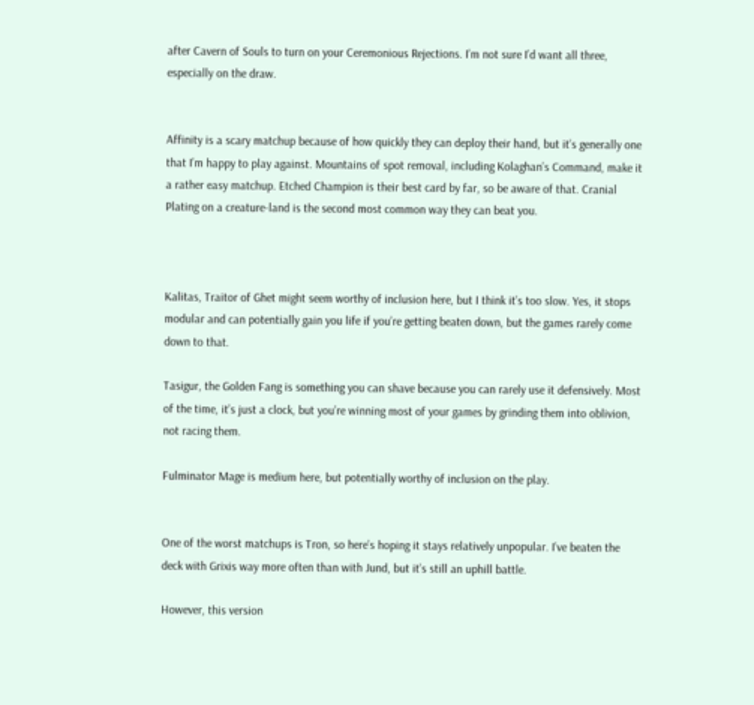after Cavern of Souls to turn on your Ceremonious Rejections. I’m not sure I’d want all three, especially on the draw.


Affinity is a scary matchup because of how quickly they can deploy their hand, but it’s generally one that I’m happy to play against. Mountains of spot removal, including Kolaghan’s Command, make it a rather easy matchup. Etched Champion is their best card by far, so be aware of that. Cranial Plating on a creature-land is the second most common way they can beat you.



Kalitas, Traitor of Ghet might seem worthy of inclusion here, but I think it’s too slow. Yes, it stops modular and can potentially gain you life if you’re getting beaten down, but the games rarely come down to that.

Tasigur, the Golden Fang is something you can shave because you can rarely use it defensively. Most of the time, it’s just a clock, but you’re winning most of your games by grinding them into oblivion, not racing them.

Fulminator Mage is medium here, but potentially worthy of inclusion on the play.


One of the worst matchups is Tron, so here’s hoping it stays relatively unpopular. I’ve beaten the deck with Grixis way more often than with Jund, but it’s still an uphill battle.

However, this version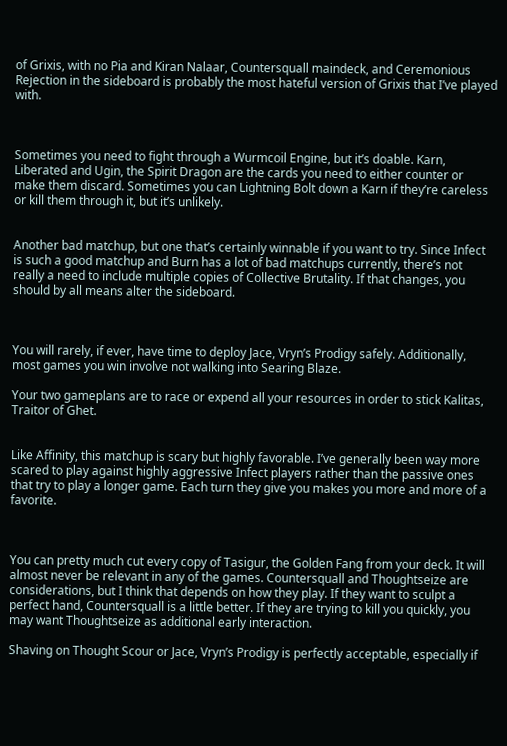of Grixis, with no Pia and Kiran Nalaar, Countersquall maindeck, and Ceremonious Rejection in the sideboard is probably the most hateful version of Grixis that I’ve played with.



Sometimes you need to fight through a Wurmcoil Engine, but it’s doable. Karn, Liberated and Ugin, the Spirit Dragon are the cards you need to either counter or make them discard. Sometimes you can Lightning Bolt down a Karn if they’re careless or kill them through it, but it’s unlikely.


Another bad matchup, but one that’s certainly winnable if you want to try. Since Infect is such a good matchup and Burn has a lot of bad matchups currently, there’s not really a need to include multiple copies of Collective Brutality. If that changes, you should by all means alter the sideboard.



You will rarely, if ever, have time to deploy Jace, Vryn’s Prodigy safely. Additionally, most games you win involve not walking into Searing Blaze.

Your two gameplans are to race or expend all your resources in order to stick Kalitas, Traitor of Ghet.


Like Affinity, this matchup is scary but highly favorable. I’ve generally been way more scared to play against highly aggressive Infect players rather than the passive ones that try to play a longer game. Each turn they give you makes you more and more of a favorite.



You can pretty much cut every copy of Tasigur, the Golden Fang from your deck. It will almost never be relevant in any of the games. Countersquall and Thoughtseize are considerations, but I think that depends on how they play. If they want to sculpt a perfect hand, Countersquall is a little better. If they are trying to kill you quickly, you may want Thoughtseize as additional early interaction.

Shaving on Thought Scour or Jace, Vryn’s Prodigy is perfectly acceptable, especially if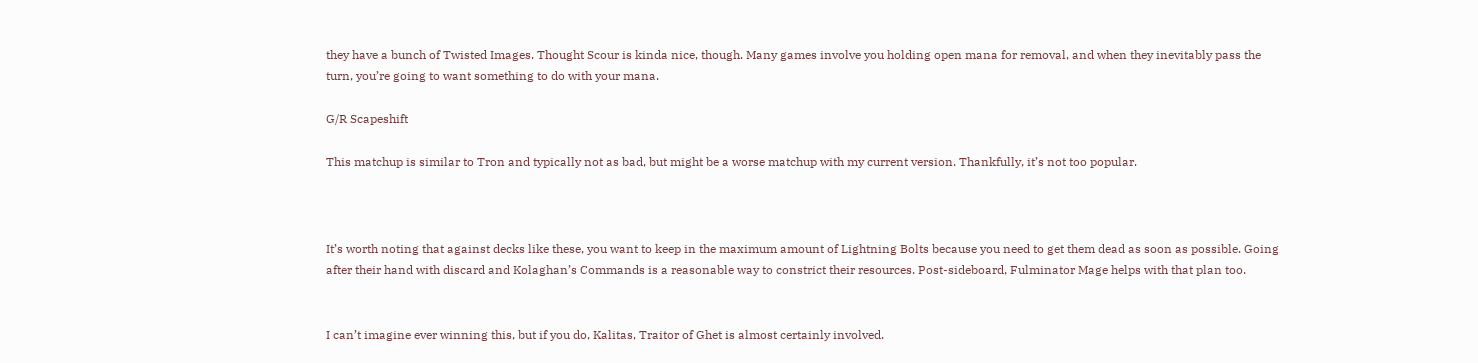they have a bunch of Twisted Images. Thought Scour is kinda nice, though. Many games involve you holding open mana for removal, and when they inevitably pass the turn, you’re going to want something to do with your mana.

G/R Scapeshift

This matchup is similar to Tron and typically not as bad, but might be a worse matchup with my current version. Thankfully, it’s not too popular.



It’s worth noting that against decks like these, you want to keep in the maximum amount of Lightning Bolts because you need to get them dead as soon as possible. Going after their hand with discard and Kolaghan’s Commands is a reasonable way to constrict their resources. Post-sideboard, Fulminator Mage helps with that plan too.


I can’t imagine ever winning this, but if you do, Kalitas, Traitor of Ghet is almost certainly involved.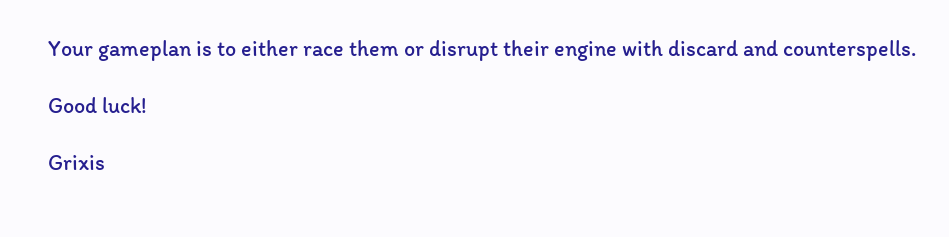Your gameplan is to either race them or disrupt their engine with discard and counterspells.

Good luck!

Grixis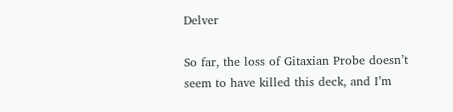Delver

So far, the loss of Gitaxian Probe doesn’t seem to have killed this deck, and I’m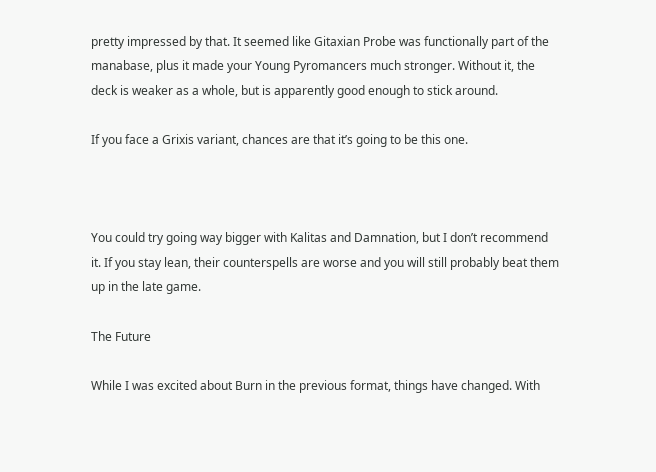pretty impressed by that. It seemed like Gitaxian Probe was functionally part of the manabase, plus it made your Young Pyromancers much stronger. Without it, the deck is weaker as a whole, but is apparently good enough to stick around.

If you face a Grixis variant, chances are that it’s going to be this one.



You could try going way bigger with Kalitas and Damnation, but I don’t recommend it. If you stay lean, their counterspells are worse and you will still probably beat them up in the late game.

The Future

While I was excited about Burn in the previous format, things have changed. With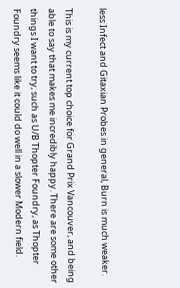less Infect and Gitaxian Probes in general, Burn is much weaker.

This is my current top choice for Grand Prix Vancouver, and being able to say that makes me incredibly happy. There are some other things I want to try, such as U/B Thopter Foundry, as Thopter Foundry seems like it could do well in a slower Modern field.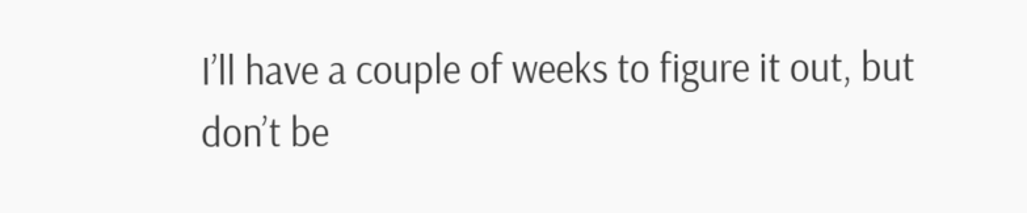I’ll have a couple of weeks to figure it out, but don’t be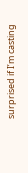surprised if I’m casting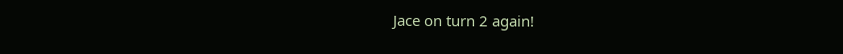Jace on turn 2 again!